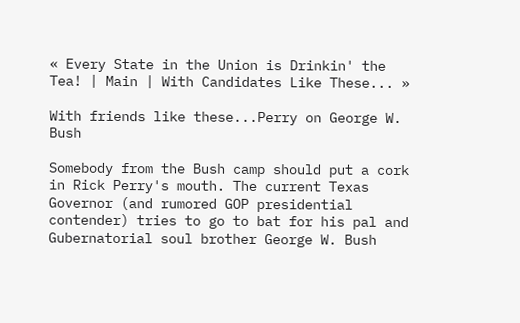« Every State in the Union is Drinkin' the Tea! | Main | With Candidates Like These... »

With friends like these...Perry on George W. Bush

Somebody from the Bush camp should put a cork in Rick Perry's mouth. The current Texas Governor (and rumored GOP presidential contender) tries to go to bat for his pal and Gubernatorial soul brother George W. Bush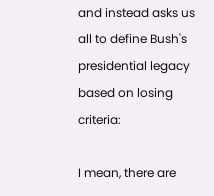and instead asks us all to define Bush's presidential legacy based on losing criteria:

I mean, there are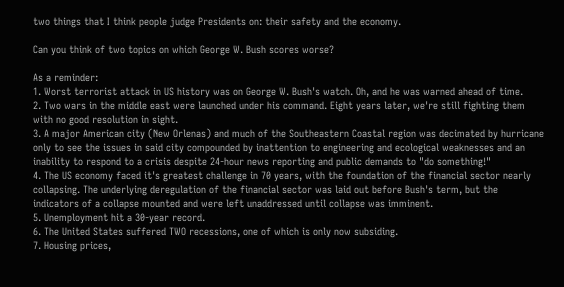two things that I think people judge Presidents on: their safety and the economy.

Can you think of two topics on which George W. Bush scores worse?

As a reminder:
1. Worst terrorist attack in US history was on George W. Bush's watch. Oh, and he was warned ahead of time.
2. Two wars in the middle east were launched under his command. Eight years later, we're still fighting them with no good resolution in sight.
3. A major American city (New Orlenas) and much of the Southeastern Coastal region was decimated by hurricane only to see the issues in said city compounded by inattention to engineering and ecological weaknesses and an inability to respond to a crisis despite 24-hour news reporting and public demands to "do something!"
4. The US economy faced it's greatest challenge in 70 years, with the foundation of the financial sector nearly collapsing. The underlying deregulation of the financial sector was laid out before Bush's term, but the indicators of a collapse mounted and were left unaddressed until collapse was imminent.
5. Unemployment hit a 30-year record.
6. The United States suffered TWO recessions, one of which is only now subsiding.
7. Housing prices,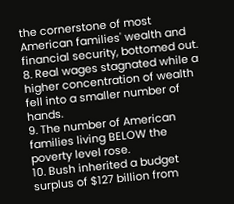the cornerstone of most American families' wealth and financial security, bottomed out.
8. Real wages stagnated while a higher concentration of wealth fell into a smaller number of hands.
9. The number of American families living BELOW the poverty level rose.
10. Bush inherited a budget surplus of $127 billion from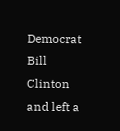Democrat Bill Clinton and left a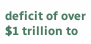deficit of over $1 trillion to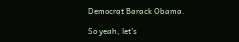Democrat Barack Obama.

So yeah, let's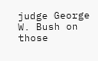judge George W. Bush on those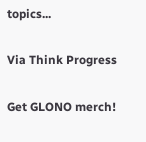topics...

Via Think Progress

Get GLONO merch!